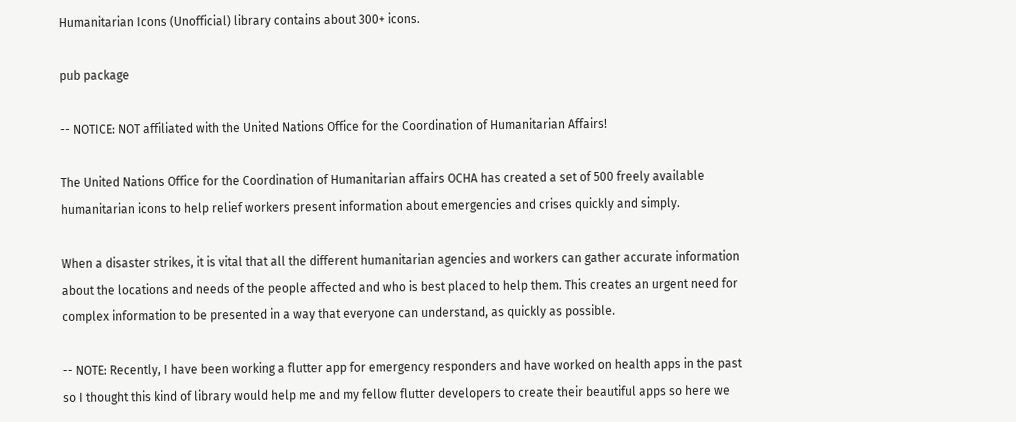Humanitarian Icons (Unofficial) library contains about 300+ icons.

pub package

-- NOTICE: NOT affiliated with the United Nations Office for the Coordination of Humanitarian Affairs!

The United Nations Office for the Coordination of Humanitarian affairs OCHA has created a set of 500 freely available humanitarian icons to help relief workers present information about emergencies and crises quickly and simply.

When a disaster strikes, it is vital that all the different humanitarian agencies and workers can gather accurate information about the locations and needs of the people affected and who is best placed to help them. This creates an urgent need for complex information to be presented in a way that everyone can understand, as quickly as possible.

-- NOTE: Recently, I have been working a flutter app for emergency responders and have worked on health apps in the past so I thought this kind of library would help me and my fellow flutter developers to create their beautiful apps so here we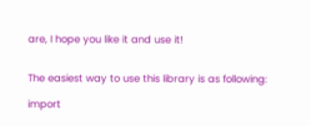are, I hope you like it and use it!


The easiest way to use this library is as following:

import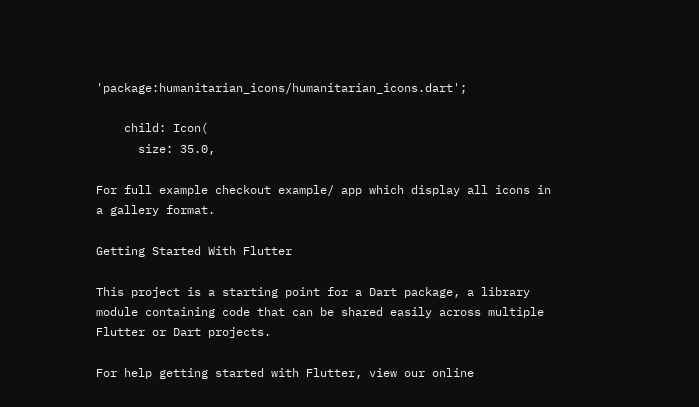'package:humanitarian_icons/humanitarian_icons.dart';

    child: Icon(
      size: 35.0,

For full example checkout example/ app which display all icons in a gallery format.

Getting Started With Flutter

This project is a starting point for a Dart package, a library module containing code that can be shared easily across multiple Flutter or Dart projects.

For help getting started with Flutter, view our online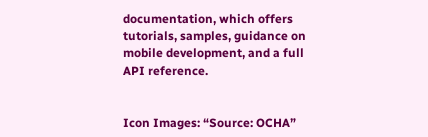documentation, which offers tutorials, samples, guidance on mobile development, and a full API reference.


Icon Images: “Source: OCHA”